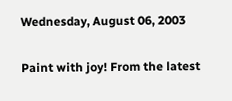Wednesday, August 06, 2003

Paint with joy! From the latest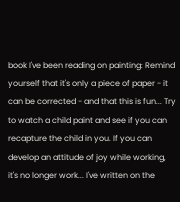book I've been reading on painting: Remind yourself that it's only a piece of paper - it can be corrected - and that this is fun... Try to watch a child paint and see if you can recapture the child in you. If you can develop an attitude of joy while working, it's no longer work... I've written on the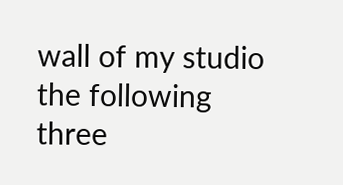wall of my studio the following three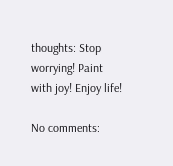thoughts: Stop worrying! Paint with joy! Enjoy life!

No comments: